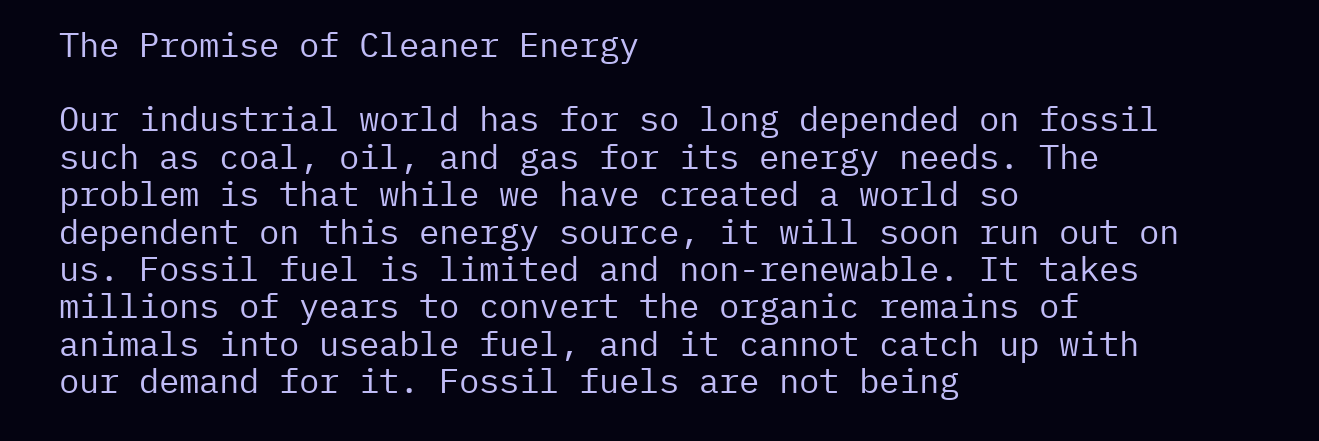The Promise of Cleaner Energy

Our industrial world has for so long depended on fossil such as coal, oil, and gas for its energy needs. The problem is that while we have created a world so dependent on this energy source, it will soon run out on us. Fossil fuel is limited and non-renewable. It takes millions of years to convert the organic remains of animals into useable fuel, and it cannot catch up with our demand for it. Fossil fuels are not being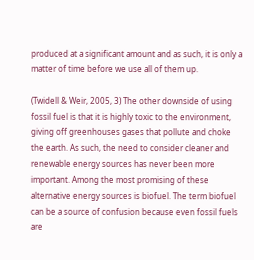produced at a significant amount and as such, it is only a matter of time before we use all of them up.

(Twidell & Weir, 2005, 3) The other downside of using fossil fuel is that it is highly toxic to the environment, giving off greenhouses gases that pollute and choke the earth. As such, the need to consider cleaner and renewable energy sources has never been more important. Among the most promising of these alternative energy sources is biofuel. The term biofuel can be a source of confusion because even fossil fuels are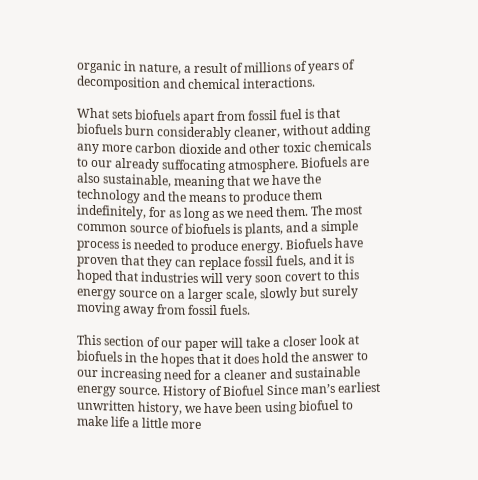organic in nature, a result of millions of years of decomposition and chemical interactions.

What sets biofuels apart from fossil fuel is that biofuels burn considerably cleaner, without adding any more carbon dioxide and other toxic chemicals to our already suffocating atmosphere. Biofuels are also sustainable, meaning that we have the technology and the means to produce them indefinitely, for as long as we need them. The most common source of biofuels is plants, and a simple process is needed to produce energy. Biofuels have proven that they can replace fossil fuels, and it is hoped that industries will very soon covert to this energy source on a larger scale, slowly but surely moving away from fossil fuels.

This section of our paper will take a closer look at biofuels in the hopes that it does hold the answer to our increasing need for a cleaner and sustainable energy source. History of Biofuel Since man’s earliest unwritten history, we have been using biofuel to make life a little more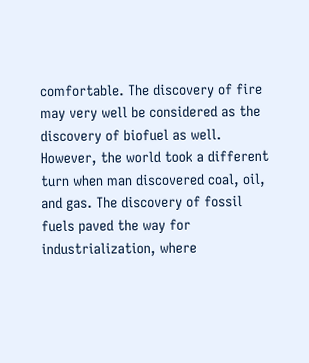comfortable. The discovery of fire may very well be considered as the discovery of biofuel as well. However, the world took a different turn when man discovered coal, oil, and gas. The discovery of fossil fuels paved the way for industrialization, where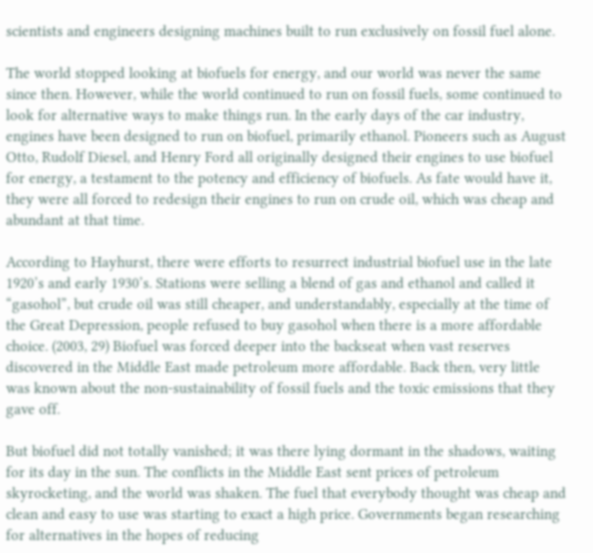scientists and engineers designing machines built to run exclusively on fossil fuel alone.

The world stopped looking at biofuels for energy, and our world was never the same since then. However, while the world continued to run on fossil fuels, some continued to look for alternative ways to make things run. In the early days of the car industry, engines have been designed to run on biofuel, primarily ethanol. Pioneers such as August Otto, Rudolf Diesel, and Henry Ford all originally designed their engines to use biofuel for energy, a testament to the potency and efficiency of biofuels. As fate would have it, they were all forced to redesign their engines to run on crude oil, which was cheap and abundant at that time.

According to Hayhurst, there were efforts to resurrect industrial biofuel use in the late 1920’s and early 1930’s. Stations were selling a blend of gas and ethanol and called it “gasohol”, but crude oil was still cheaper, and understandably, especially at the time of the Great Depression, people refused to buy gasohol when there is a more affordable choice. (2003, 29) Biofuel was forced deeper into the backseat when vast reserves discovered in the Middle East made petroleum more affordable. Back then, very little was known about the non-sustainability of fossil fuels and the toxic emissions that they gave off.

But biofuel did not totally vanished; it was there lying dormant in the shadows, waiting for its day in the sun. The conflicts in the Middle East sent prices of petroleum skyrocketing, and the world was shaken. The fuel that everybody thought was cheap and clean and easy to use was starting to exact a high price. Governments began researching for alternatives in the hopes of reducing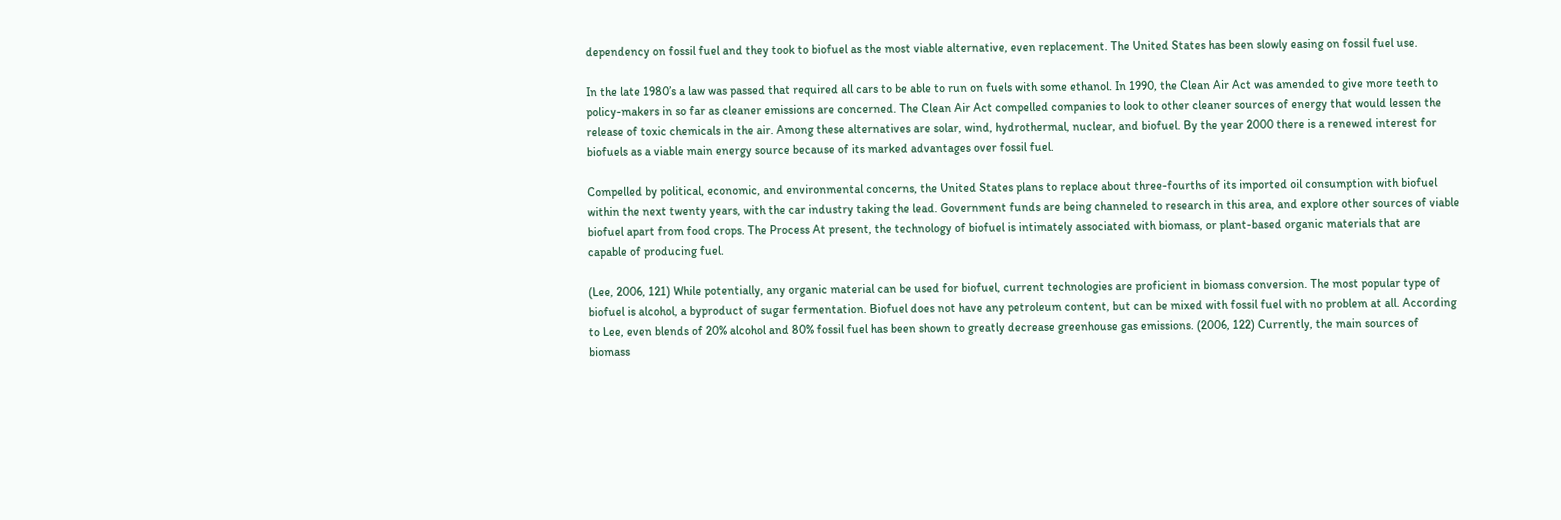dependency on fossil fuel and they took to biofuel as the most viable alternative, even replacement. The United States has been slowly easing on fossil fuel use.

In the late 1980’s a law was passed that required all cars to be able to run on fuels with some ethanol. In 1990, the Clean Air Act was amended to give more teeth to policy-makers in so far as cleaner emissions are concerned. The Clean Air Act compelled companies to look to other cleaner sources of energy that would lessen the release of toxic chemicals in the air. Among these alternatives are solar, wind, hydrothermal, nuclear, and biofuel. By the year 2000 there is a renewed interest for biofuels as a viable main energy source because of its marked advantages over fossil fuel.

Compelled by political, economic, and environmental concerns, the United States plans to replace about three-fourths of its imported oil consumption with biofuel within the next twenty years, with the car industry taking the lead. Government funds are being channeled to research in this area, and explore other sources of viable biofuel apart from food crops. The Process At present, the technology of biofuel is intimately associated with biomass, or plant-based organic materials that are capable of producing fuel.

(Lee, 2006, 121) While potentially, any organic material can be used for biofuel, current technologies are proficient in biomass conversion. The most popular type of biofuel is alcohol, a byproduct of sugar fermentation. Biofuel does not have any petroleum content, but can be mixed with fossil fuel with no problem at all. According to Lee, even blends of 20% alcohol and 80% fossil fuel has been shown to greatly decrease greenhouse gas emissions. (2006, 122) Currently, the main sources of biomass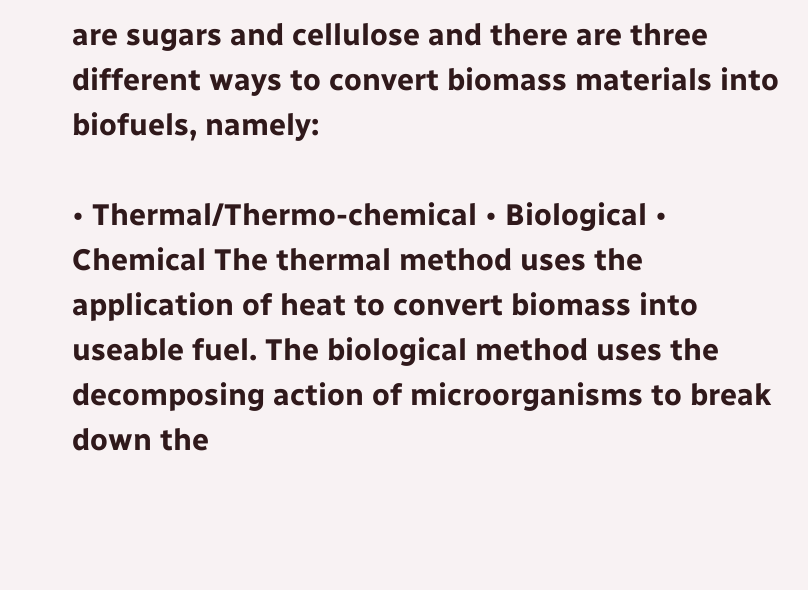are sugars and cellulose and there are three different ways to convert biomass materials into biofuels, namely:

• Thermal/Thermo-chemical • Biological • Chemical The thermal method uses the application of heat to convert biomass into useable fuel. The biological method uses the decomposing action of microorganisms to break down the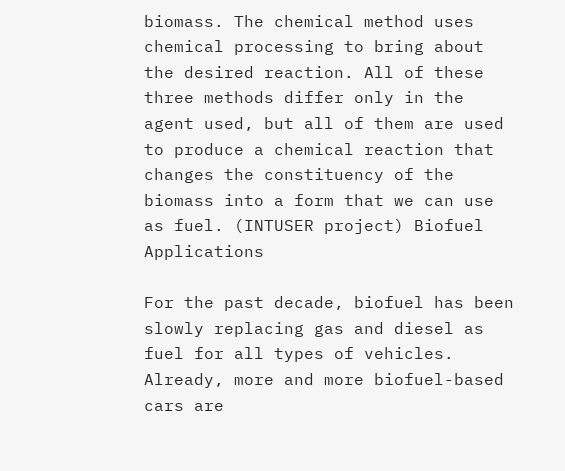biomass. The chemical method uses chemical processing to bring about the desired reaction. All of these three methods differ only in the agent used, but all of them are used to produce a chemical reaction that changes the constituency of the biomass into a form that we can use as fuel. (INTUSER project) Biofuel Applications

For the past decade, biofuel has been slowly replacing gas and diesel as fuel for all types of vehicles. Already, more and more biofuel-based cars are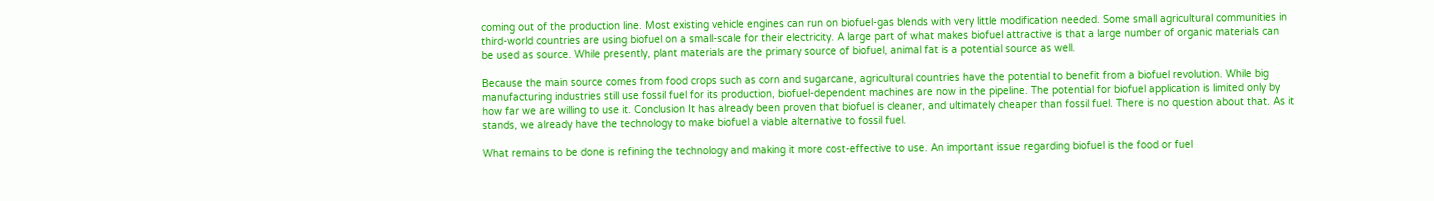coming out of the production line. Most existing vehicle engines can run on biofuel-gas blends with very little modification needed. Some small agricultural communities in third-world countries are using biofuel on a small-scale for their electricity. A large part of what makes biofuel attractive is that a large number of organic materials can be used as source. While presently, plant materials are the primary source of biofuel, animal fat is a potential source as well.

Because the main source comes from food crops such as corn and sugarcane, agricultural countries have the potential to benefit from a biofuel revolution. While big manufacturing industries still use fossil fuel for its production, biofuel-dependent machines are now in the pipeline. The potential for biofuel application is limited only by how far we are willing to use it. Conclusion It has already been proven that biofuel is cleaner, and ultimately cheaper than fossil fuel. There is no question about that. As it stands, we already have the technology to make biofuel a viable alternative to fossil fuel.

What remains to be done is refining the technology and making it more cost-effective to use. An important issue regarding biofuel is the food or fuel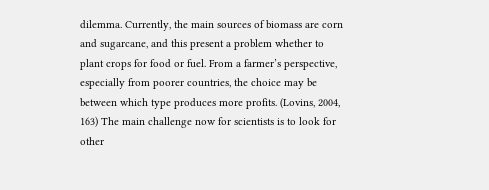dilemma. Currently, the main sources of biomass are corn and sugarcane, and this present a problem whether to plant crops for food or fuel. From a farmer’s perspective, especially from poorer countries, the choice may be between which type produces more profits. (Lovins, 2004, 163) The main challenge now for scientists is to look for other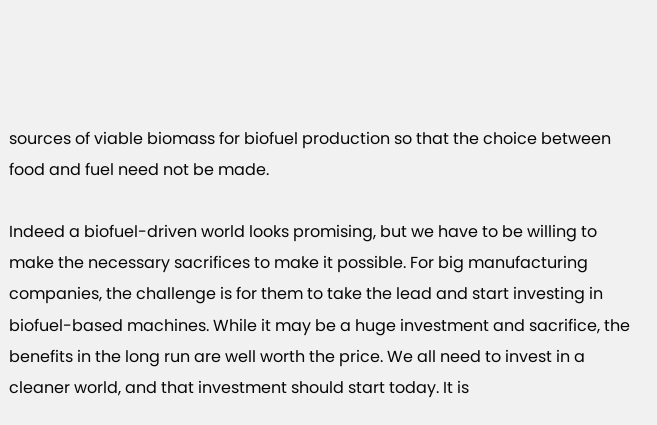sources of viable biomass for biofuel production so that the choice between food and fuel need not be made.

Indeed a biofuel-driven world looks promising, but we have to be willing to make the necessary sacrifices to make it possible. For big manufacturing companies, the challenge is for them to take the lead and start investing in biofuel-based machines. While it may be a huge investment and sacrifice, the benefits in the long run are well worth the price. We all need to invest in a cleaner world, and that investment should start today. It is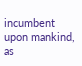incumbent upon mankind, as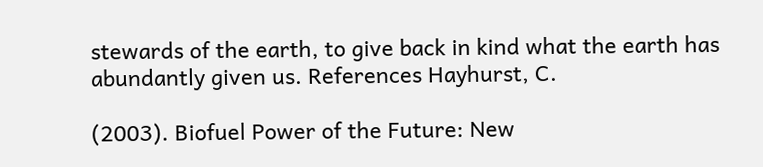stewards of the earth, to give back in kind what the earth has abundantly given us. References Hayhurst, C.

(2003). Biofuel Power of the Future: New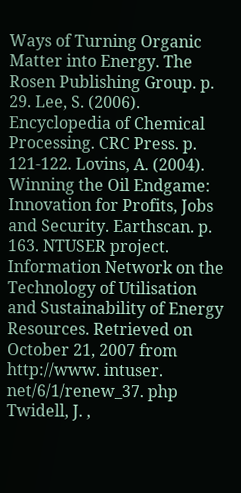Ways of Turning Organic Matter into Energy. The Rosen Publishing Group. p. 29. Lee, S. (2006). Encyclopedia of Chemical Processing. CRC Press. p. 121-122. Lovins, A. (2004). Winning the Oil Endgame: Innovation for Profits, Jobs and Security. Earthscan. p. 163. NTUSER project. Information Network on the Technology of Utilisation and Sustainability of Energy Resources. Retrieved on October 21, 2007 from http://www. intuser. net/6/1/renew_37. php Twidell, J. ,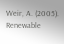Weir, A. (2005). Renewable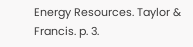Energy Resources. Taylor & Francis. p. 3.